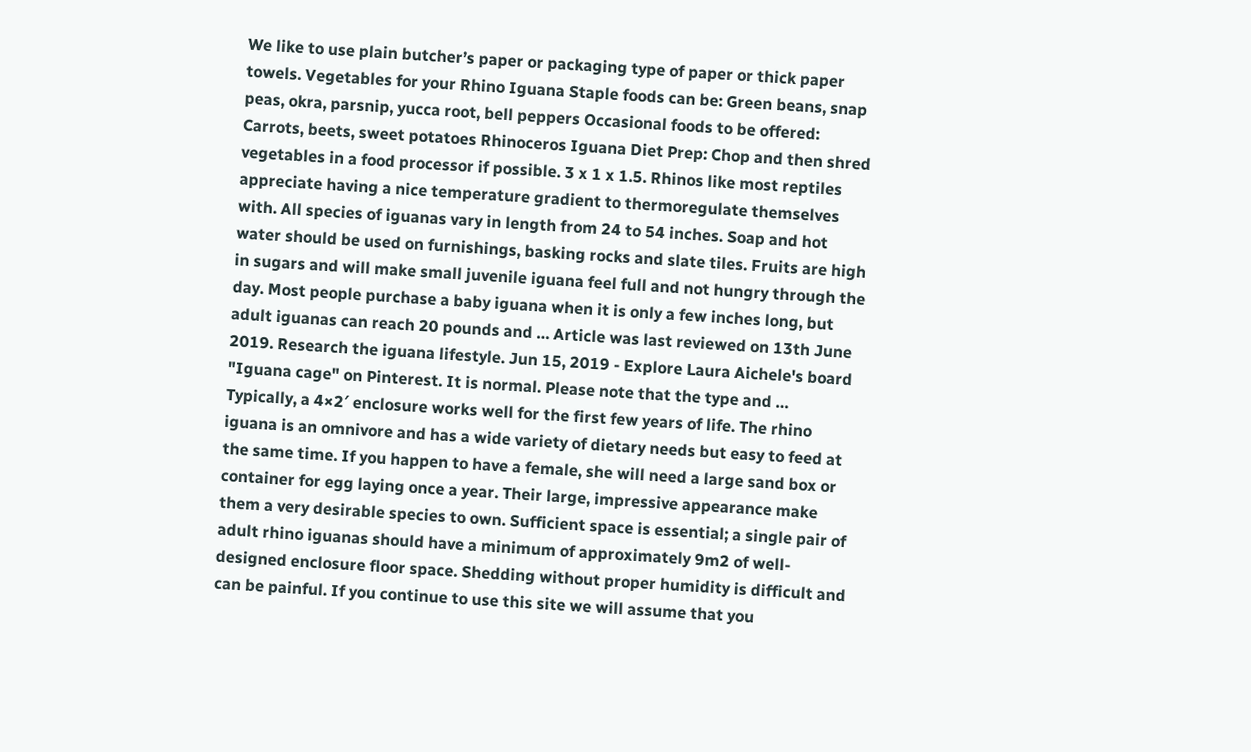We like to use plain butcher’s paper or packaging type of paper or thick paper towels. Vegetables for your Rhino Iguana Staple foods can be: Green beans, snap peas, okra, parsnip, yucca root, bell peppers Occasional foods to be offered: Carrots, beets, sweet potatoes Rhinoceros Iguana Diet Prep: Chop and then shred vegetables in a food processor if possible. 3 x 1 x 1.5. Rhinos like most reptiles appreciate having a nice temperature gradient to thermoregulate themselves with. All species of iguanas vary in length from 24 to 54 inches. Soap and hot water should be used on furnishings, basking rocks and slate tiles. Fruits are high in sugars and will make small juvenile iguana feel full and not hungry through the day. Most people purchase a baby iguana when it is only a few inches long, but adult iguanas can reach 20 pounds and … Article was last reviewed on 13th June 2019. Research the iguana lifestyle. Jun 15, 2019 - Explore Laura Aichele's board "Iguana cage" on Pinterest. It is normal. Please note that the type and … Typically, a 4×2′ enclosure works well for the first few years of life. The rhino iguana is an omnivore and has a wide variety of dietary needs but easy to feed at the same time. If you happen to have a female, she will need a large sand box or container for egg laying once a year. Their large, impressive appearance make them a very desirable species to own. Sufficient space is essential; a single pair of adult rhino iguanas should have a minimum of approximately 9m2 of well-designed enclosure floor space. Shedding without proper humidity is difficult and can be painful. If you continue to use this site we will assume that you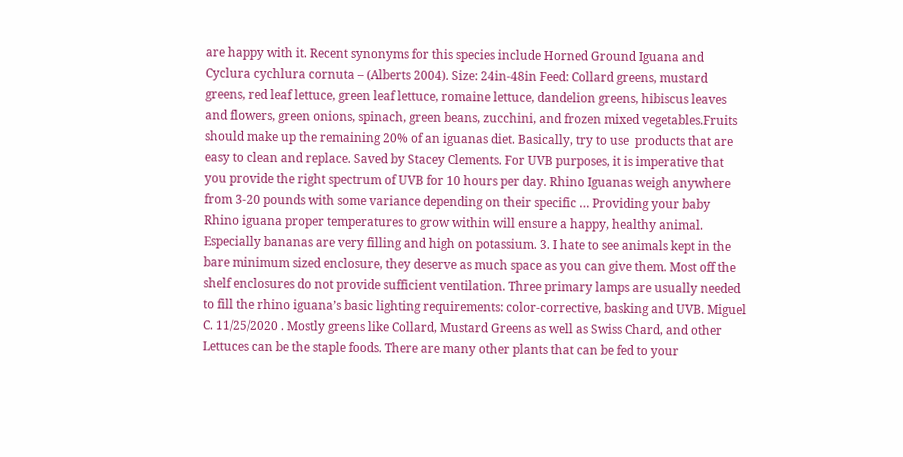are happy with it. Recent synonyms for this species include Horned Ground Iguana and Cyclura cychlura cornuta – (Alberts 2004). Size: 24in-48in Feed: Collard greens, mustard greens, red leaf lettuce, green leaf lettuce, romaine lettuce, dandelion greens, hibiscus leaves and flowers, green onions, spinach, green beans, zucchini, and frozen mixed vegetables.Fruits should make up the remaining 20% of an iguanas diet. Basically, try to use  products that are easy to clean and replace. Saved by Stacey Clements. For UVB purposes, it is imperative that you provide the right spectrum of UVB for 10 hours per day. Rhino Iguanas weigh anywhere from 3-20 pounds with some variance depending on their specific … Providing your baby Rhino iguana proper temperatures to grow within will ensure a happy, healthy animal. Especially bananas are very filling and high on potassium. 3. I hate to see animals kept in the bare minimum sized enclosure, they deserve as much space as you can give them. Most off the shelf enclosures do not provide sufficient ventilation. Three primary lamps are usually needed to fill the rhino iguana’s basic lighting requirements: color-corrective, basking and UVB. Miguel C. 11/25/2020 . Mostly greens like Collard, Mustard Greens as well as Swiss Chard, and other Lettuces can be the staple foods. There are many other plants that can be fed to your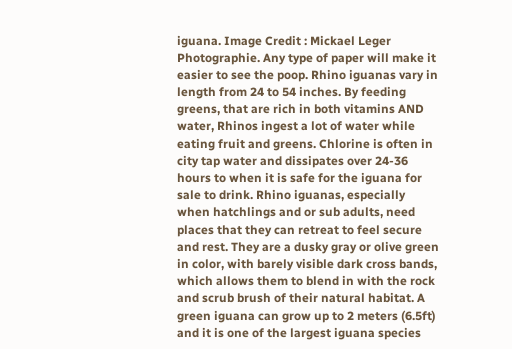iguana. Image Credit : Mickael Leger Photographie. Any type of paper will make it easier to see the poop. Rhino iguanas vary in length from 24 to 54 inches. By feeding greens, that are rich in both vitamins AND water, Rhinos ingest a lot of water while eating fruit and greens. Chlorine is often in city tap water and dissipates over 24-36 hours to when it is safe for the iguana for sale to drink. Rhino iguanas, especially when hatchlings and or sub adults, need places that they can retreat to feel secure and rest. They are a dusky gray or olive green in color, with barely visible dark cross bands, which allows them to blend in with the rock and scrub brush of their natural habitat. A green iguana can grow up to 2 meters (6.5ft) and it is one of the largest iguana species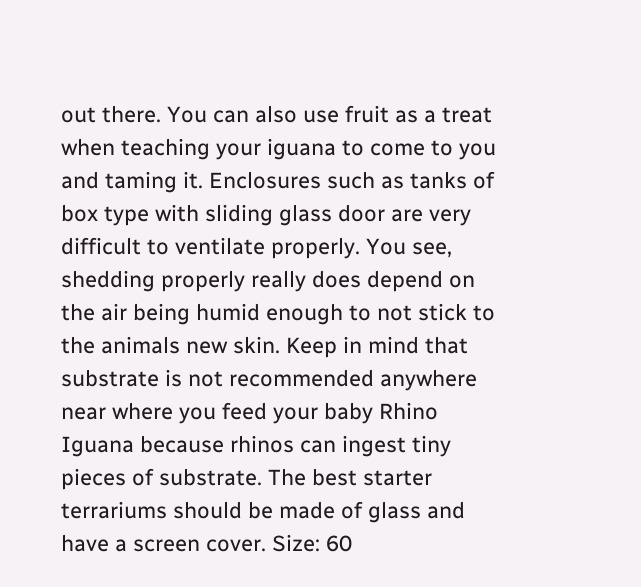out there. You can also use fruit as a treat when teaching your iguana to come to you and taming it. Enclosures such as tanks of box type with sliding glass door are very difficult to ventilate properly. You see, shedding properly really does depend on the air being humid enough to not stick to the animals new skin. Keep in mind that substrate is not recommended anywhere near where you feed your baby Rhino Iguana because rhinos can ingest tiny pieces of substrate. The best starter terrariums should be made of glass and have a screen cover. Size: 60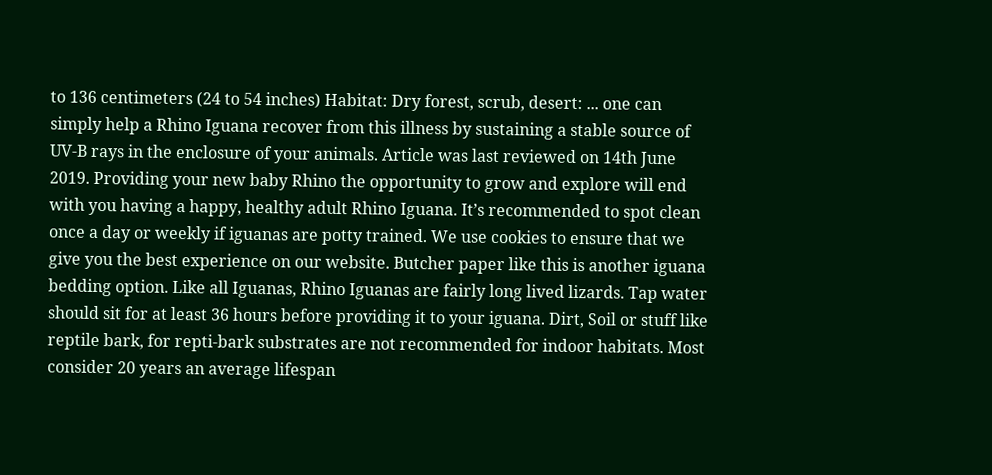to 136 centimeters (24 to 54 inches) Habitat: Dry forest, scrub, desert: ... one can simply help a Rhino Iguana recover from this illness by sustaining a stable source of UV-B rays in the enclosure of your animals. Article was last reviewed on 14th June 2019. Providing your new baby Rhino the opportunity to grow and explore will end with you having a happy, healthy adult Rhino Iguana. It’s recommended to spot clean once a day or weekly if iguanas are potty trained. We use cookies to ensure that we give you the best experience on our website. Butcher paper like this is another iguana bedding option. Like all Iguanas, Rhino Iguanas are fairly long lived lizards. Tap water should sit for at least 36 hours before providing it to your iguana. Dirt, Soil or stuff like reptile bark, for repti-bark substrates are not recommended for indoor habitats. Most consider 20 years an average lifespan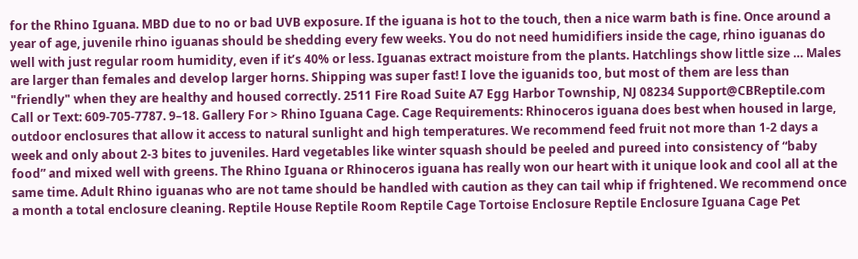for the Rhino Iguana. MBD due to no or bad UVB exposure. If the iguana is hot to the touch, then a nice warm bath is fine. Once around a year of age, juvenile rhino iguanas should be shedding every few weeks. You do not need humidifiers inside the cage, rhino iguanas do well with just regular room humidity, even if it’s 40% or less. Iguanas extract moisture from the plants. Hatchlings show little size … Males are larger than females and develop larger horns. Shipping was super fast! I love the iguanids too, but most of them are less than "friendly" when they are healthy and housed correctly. 2511 Fire Road Suite A7 Egg Harbor Township, NJ 08234 Support@CBReptile.com Call or Text: 609-705-7787. 9–18. Gallery For > Rhino Iguana Cage. Cage Requirements: Rhinoceros iguana does best when housed in large, outdoor enclosures that allow it access to natural sunlight and high temperatures. We recommend feed fruit not more than 1-2 days a week and only about 2-3 bites to juveniles. Hard vegetables like winter squash should be peeled and pureed into consistency of “baby food” and mixed well with greens. The Rhino Iguana or Rhinoceros iguana has really won our heart with it unique look and cool all at the same time. Adult Rhino iguanas who are not tame should be handled with caution as they can tail whip if frightened. We recommend once a month a total enclosure cleaning. Reptile House Reptile Room Reptile Cage Tortoise Enclosure Reptile Enclosure Iguana Cage Pet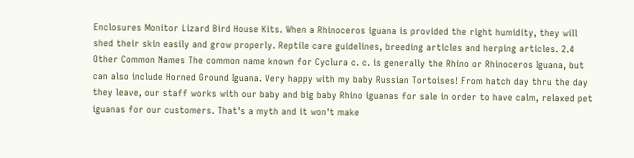Enclosures Monitor Lizard Bird House Kits. When a Rhinoceros iguana is provided the right humidity, they will shed their skin easily and grow properly. Reptile care guidelines, breeding articles and herping articles. 2.4 Other Common Names The common name known for Cyclura c. c. is generally the Rhino or Rhinoceros Iguana, but can also include Horned Ground Iguana. Very happy with my baby Russian Tortoises! From hatch day thru the day they leave, our staff works with our baby and big baby Rhino iguanas for sale in order to have calm, relaxed pet iguanas for our customers. That's a myth and it won't make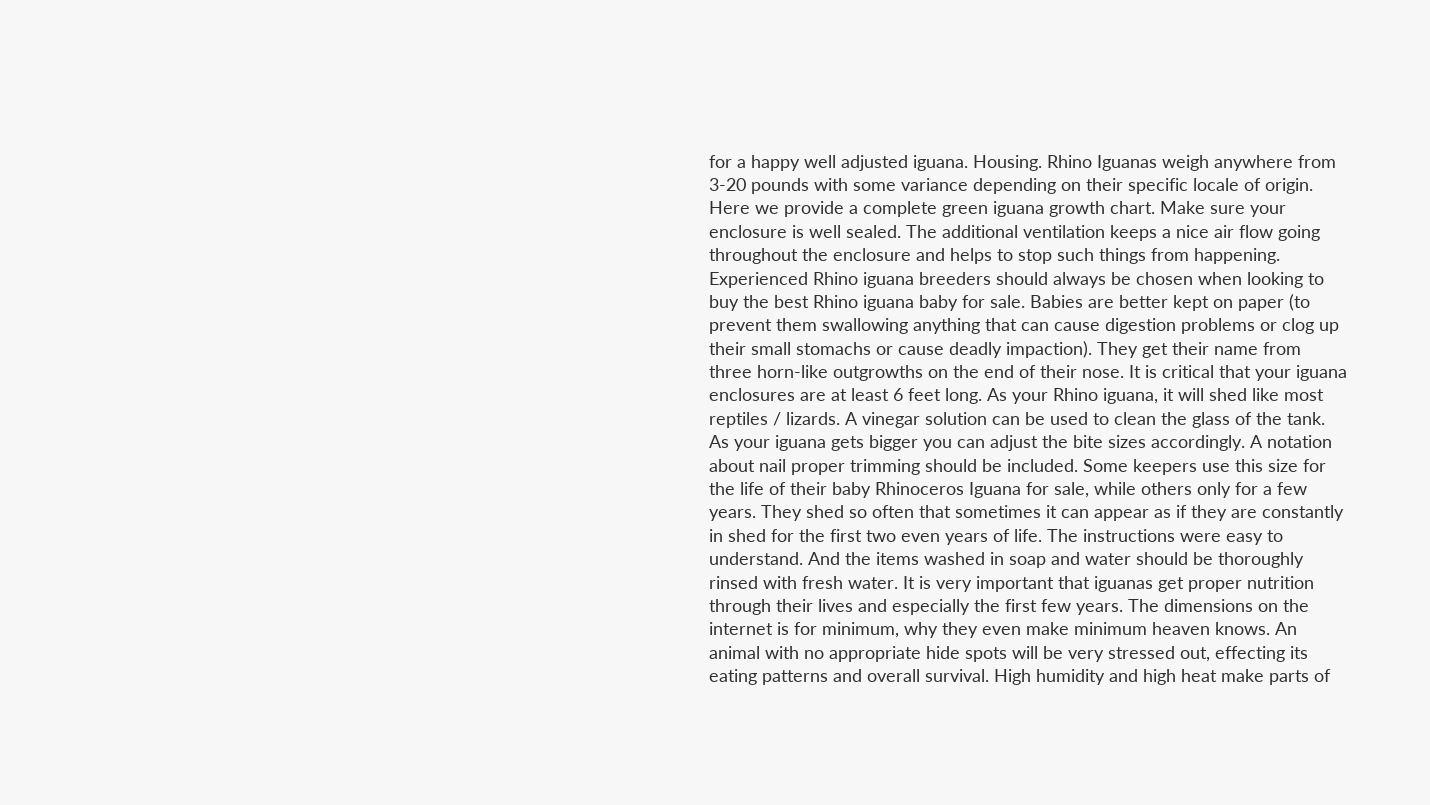for a happy well adjusted iguana. Housing. Rhino Iguanas weigh anywhere from 3-20 pounds with some variance depending on their specific locale of origin. Here we provide a complete green iguana growth chart. Make sure your enclosure is well sealed. The additional ventilation keeps a nice air flow going throughout the enclosure and helps to stop such things from happening. Experienced Rhino iguana breeders should always be chosen when looking to buy the best Rhino iguana baby for sale. Babies are better kept on paper (to prevent them swallowing anything that can cause digestion problems or clog up their small stomachs or cause deadly impaction). They get their name from three horn-like outgrowths on the end of their nose. It is critical that your iguana enclosures are at least 6 feet long. As your Rhino iguana, it will shed like most reptiles / lizards. A vinegar solution can be used to clean the glass of the tank. As your iguana gets bigger you can adjust the bite sizes accordingly. A notation about nail proper trimming should be included. Some keepers use this size for the life of their baby Rhinoceros Iguana for sale, while others only for a few years. They shed so often that sometimes it can appear as if they are constantly in shed for the first two even years of life. The instructions were easy to understand. And the items washed in soap and water should be thoroughly rinsed with fresh water. It is very important that iguanas get proper nutrition through their lives and especially the first few years. The dimensions on the internet is for minimum, why they even make minimum heaven knows. An animal with no appropriate hide spots will be very stressed out, effecting its eating patterns and overall survival. High humidity and high heat make parts of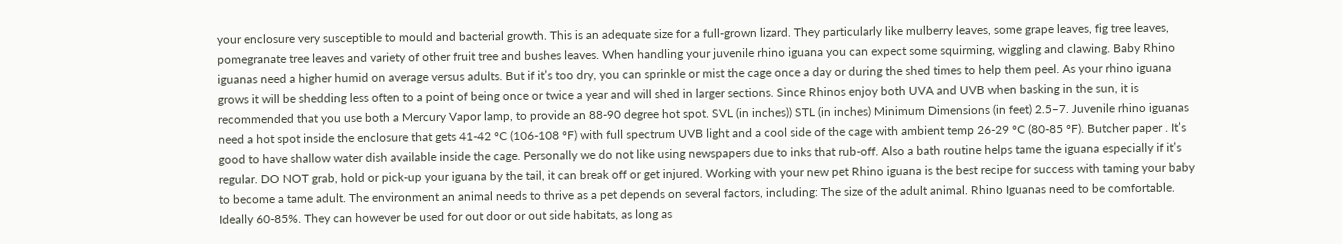your enclosure very susceptible to mould and bacterial growth. This is an adequate size for a full-grown lizard. They particularly like mulberry leaves, some grape leaves, fig tree leaves, pomegranate tree leaves and variety of other fruit tree and bushes leaves. When handling your juvenile rhino iguana you can expect some squirming, wiggling and clawing. Baby Rhino iguanas need a higher humid on average versus adults. But if it’s too dry, you can sprinkle or mist the cage once a day or during the shed times to help them peel. As your rhino iguana grows it will be shedding less often to a point of being once or twice a year and will shed in larger sections. Since Rhinos enjoy both UVA and UVB when basking in the sun, it is recommended that you use both a Mercury Vapor lamp, to provide an 88-90 degree hot spot. SVL (in inches)) STL (in inches) Minimum Dimensions (in feet) 2.5–7. Juvenile rhino iguanas need a hot spot inside the enclosure that gets 41-42 ºC (106-108 ºF) with full spectrum UVB light and a cool side of the cage with ambient temp 26-29 ºC (80-85 ºF). Butcher paper . It’s good to have shallow water dish available inside the cage. Personally we do not like using newspapers due to inks that rub-off. Also a bath routine helps tame the iguana especially if it’s regular. DO NOT grab, hold or pick-up your iguana by the tail, it can break off or get injured. Working with your new pet Rhino iguana is the best recipe for success with taming your baby to become a tame adult. The environment an animal needs to thrive as a pet depends on several factors, including: The size of the adult animal. Rhino Iguanas need to be comfortable. Ideally 60-85%. They can however be used for out door or out side habitats, as long as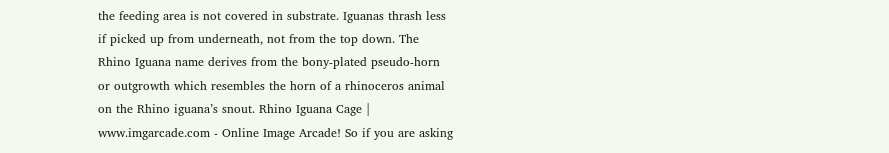the feeding area is not covered in substrate. Iguanas thrash less if picked up from underneath, not from the top down. The Rhino Iguana name derives from the bony-plated pseudo-horn or outgrowth which resembles the horn of a rhinoceros animal on the Rhino iguana’s snout. Rhino Iguana Cage | www.imgarcade.com - Online Image Arcade! So if you are asking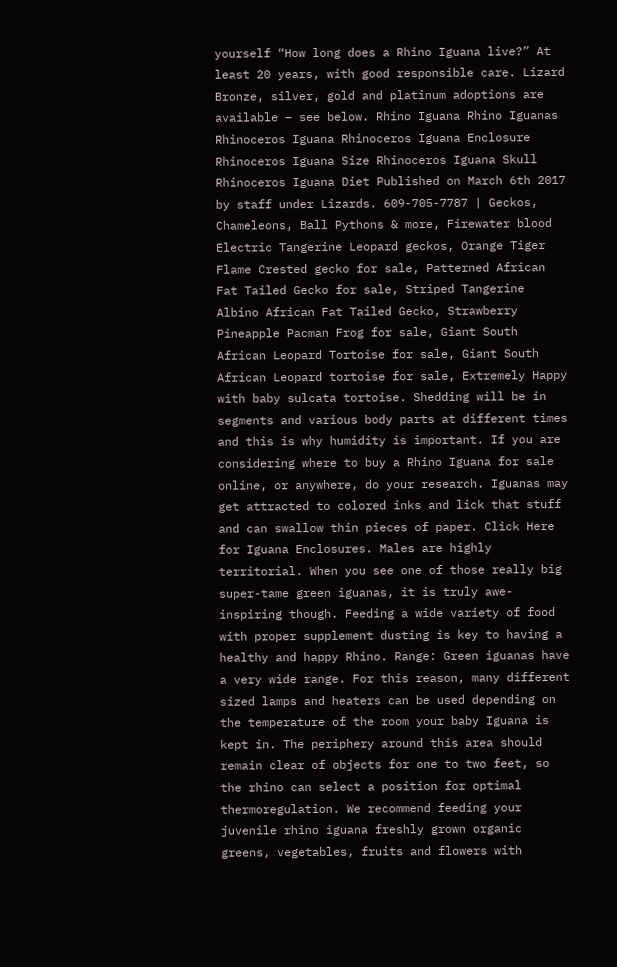yourself “How long does a Rhino Iguana live?” At least 20 years, with good responsible care. Lizard Bronze, silver, gold and platinum adoptions are available – see below. Rhino Iguana Rhino Iguanas Rhinoceros Iguana Rhinoceros Iguana Enclosure Rhinoceros Iguana Size Rhinoceros Iguana Skull Rhinoceros Iguana Diet Published on March 6th 2017 by staff under Lizards. 609-705-7787 | Geckos, Chameleons, Ball Pythons & more, Firewater blood Electric Tangerine Leopard geckos, Orange Tiger Flame Crested gecko for sale, Patterned African Fat Tailed Gecko for sale, Striped Tangerine Albino African Fat Tailed Gecko, Strawberry Pineapple Pacman Frog for sale, Giant South African Leopard Tortoise for sale, Giant South African Leopard tortoise for sale, Extremely Happy with baby sulcata tortoise. Shedding will be in segments and various body parts at different times and this is why humidity is important. If you are considering where to buy a Rhino Iguana for sale online, or anywhere, do your research. Iguanas may get attracted to colored inks and lick that stuff and can swallow thin pieces of paper. Click Here for Iguana Enclosures. Males are highly territorial. When you see one of those really big super-tame green iguanas, it is truly awe-inspiring though. Feeding a wide variety of food with proper supplement dusting is key to having a healthy and happy Rhino. Range: Green iguanas have a very wide range. For this reason, many different sized lamps and heaters can be used depending on the temperature of the room your baby Iguana is kept in. The periphery around this area should remain clear of objects for one to two feet, so the rhino can select a position for optimal thermoregulation. We recommend feeding your juvenile rhino iguana freshly grown organic greens, vegetables, fruits and flowers with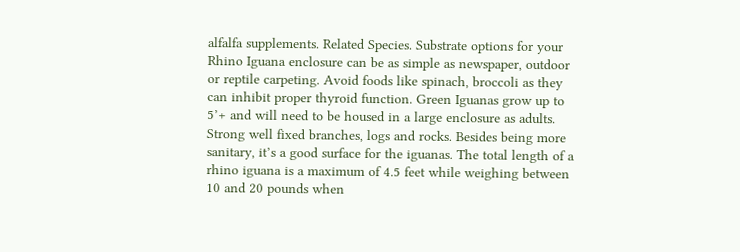alfalfa supplements. Related Species. Substrate options for your Rhino Iguana enclosure can be as simple as newspaper, outdoor or reptile carpeting. Avoid foods like spinach, broccoli as they can inhibit proper thyroid function. Green Iguanas grow up to 5’+ and will need to be housed in a large enclosure as adults. Strong well fixed branches, logs and rocks. Besides being more sanitary, it’s a good surface for the iguanas. The total length of a rhino iguana is a maximum of 4.5 feet while weighing between 10 and 20 pounds when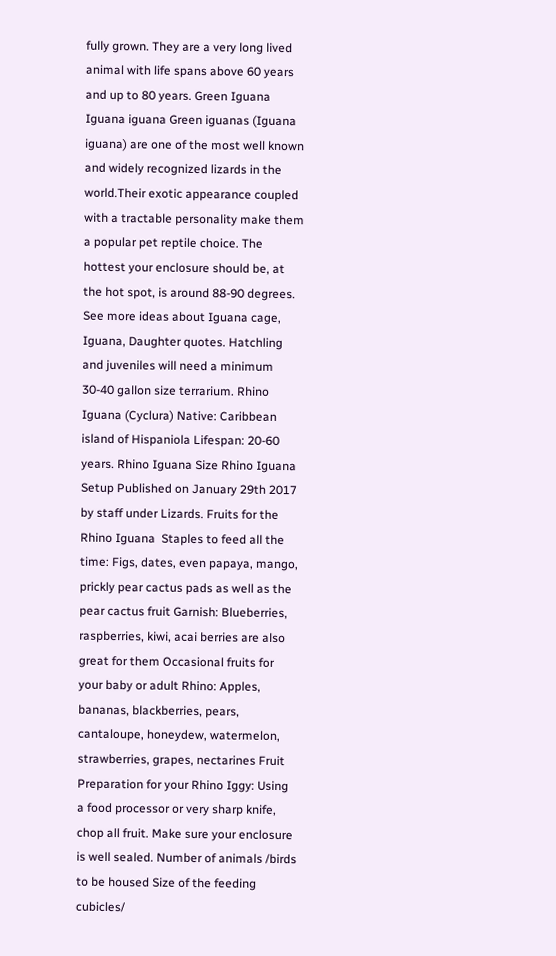fully grown. They are a very long lived animal with life spans above 60 years and up to 80 years. Green Iguana Iguana iguana Green iguanas (Iguana iguana) are one of the most well known and widely recognized lizards in the world.Their exotic appearance coupled with a tractable personality make them a popular pet reptile choice. The hottest your enclosure should be, at the hot spot, is around 88-90 degrees. See more ideas about Iguana cage, Iguana, Daughter quotes. Hatchling and juveniles will need a minimum 30-40 gallon size terrarium. Rhino Iguana (Cyclura) Native: Caribbean island of Hispaniola Lifespan: 20-60 years. Rhino Iguana Size Rhino Iguana Setup Published on January 29th 2017 by staff under Lizards. Fruits for the Rhino Iguana  Staples to feed all the time: Figs, dates, even papaya, mango, prickly pear cactus pads as well as the pear cactus fruit Garnish: Blueberries, raspberries, kiwi, acai berries are also great for them Occasional fruits for your baby or adult Rhino: Apples, bananas, blackberries, pears, cantaloupe, honeydew, watermelon, strawberries, grapes, nectarines Fruit Preparation for your Rhino Iggy: Using a food processor or very sharp knife, chop all fruit. Make sure your enclosure is well sealed. Number of animals /birds to be housed Size of the feeding cubicles/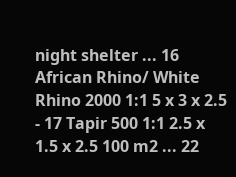night shelter ... 16 African Rhino/ White Rhino 2000 1:1 5 x 3 x 2.5 - 17 Tapir 500 1:1 2.5 x 1.5 x 2.5 100 m2 ... 22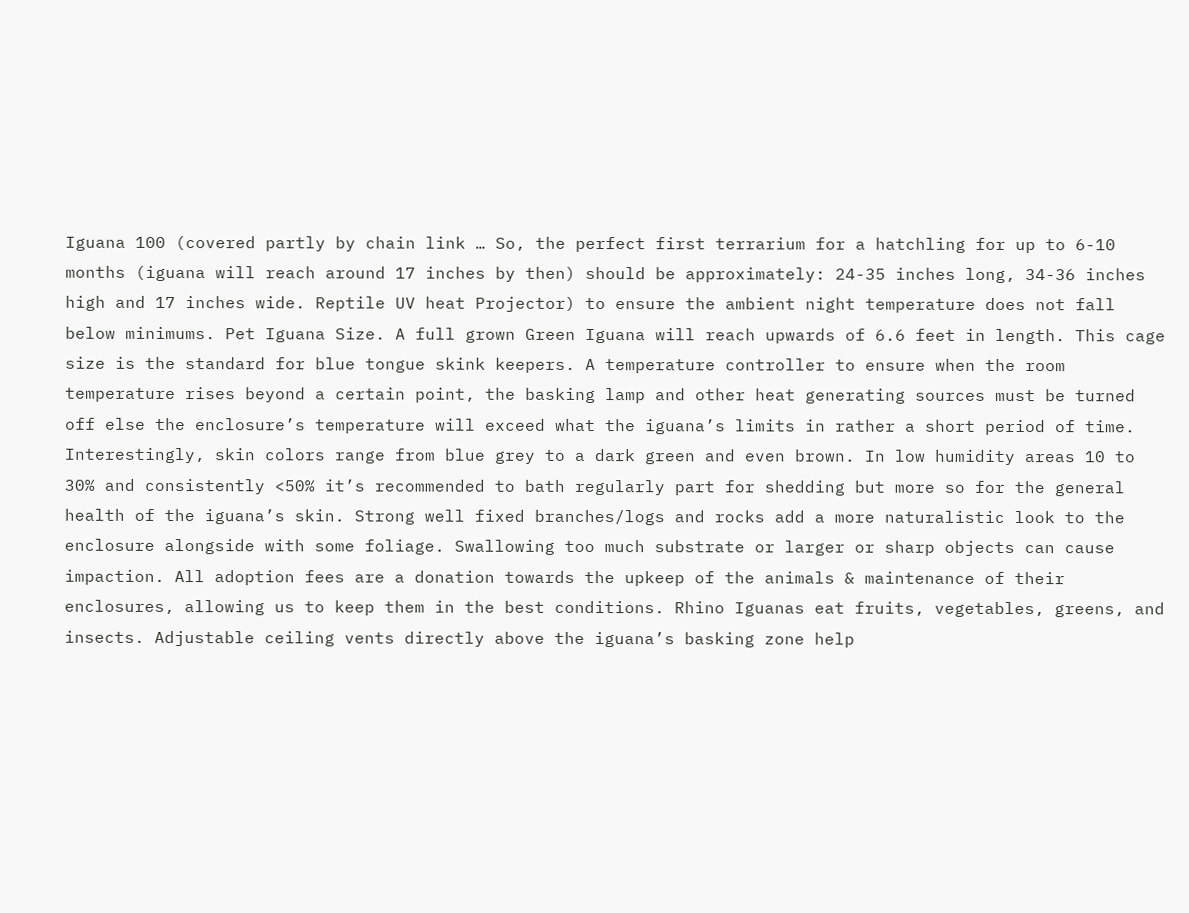Iguana 100 (covered partly by chain link … So, the perfect first terrarium for a hatchling for up to 6-10 months (iguana will reach around 17 inches by then) should be approximately: 24-35 inches long, 34-36 inches high and 17 inches wide. Reptile UV heat Projector) to ensure the ambient night temperature does not fall below minimums. Pet Iguana Size. A full grown Green Iguana will reach upwards of 6.6 feet in length. This cage size is the standard for blue tongue skink keepers. A temperature controller to ensure when the room temperature rises beyond a certain point, the basking lamp and other heat generating sources must be turned off else the enclosure’s temperature will exceed what the iguana’s limits in rather a short period of time. Interestingly, skin colors range from blue grey to a dark green and even brown. In low humidity areas 10 to 30% and consistently <50% it’s recommended to bath regularly part for shedding but more so for the general health of the iguana’s skin. Strong well fixed branches/logs and rocks add a more naturalistic look to the enclosure alongside with some foliage. Swallowing too much substrate or larger or sharp objects can cause impaction. All adoption fees are a donation towards the upkeep of the animals & maintenance of their enclosures, allowing us to keep them in the best conditions. Rhino Iguanas eat fruits, vegetables, greens, and insects. Adjustable ceiling vents directly above the iguana’s basking zone help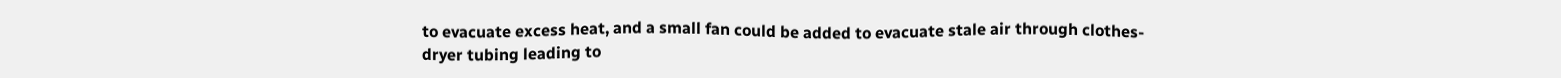to evacuate excess heat, and a small fan could be added to evacuate stale air through clothes-dryer tubing leading to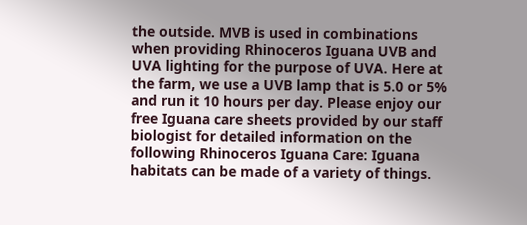the outside. MVB is used in combinations when providing Rhinoceros Iguana UVB and UVA lighting for the purpose of UVA. Here at the farm, we use a UVB lamp that is 5.0 or 5% and run it 10 hours per day. Please enjoy our free Iguana care sheets provided by our staff biologist for detailed information on the following Rhinoceros Iguana Care: Iguana habitats can be made of a variety of things.